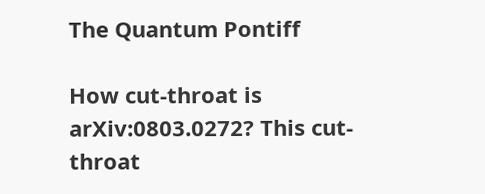The Quantum Pontiff

How cut-throat is arXiv:0803.0272? This cut-throat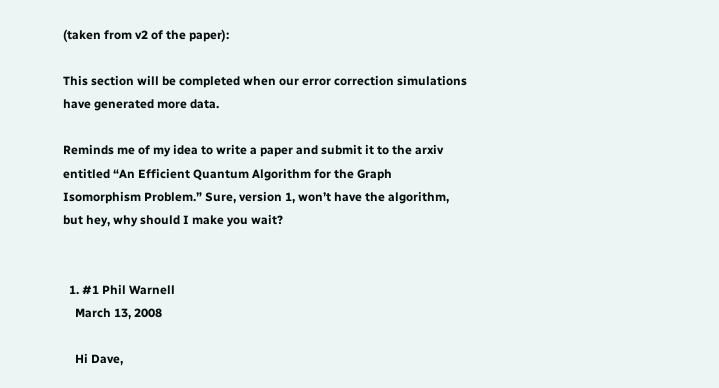(taken from v2 of the paper):

This section will be completed when our error correction simulations have generated more data.

Reminds me of my idea to write a paper and submit it to the arxiv entitled “An Efficient Quantum Algorithm for the Graph Isomorphism Problem.” Sure, version 1, won’t have the algorithm, but hey, why should I make you wait?


  1. #1 Phil Warnell
    March 13, 2008

    Hi Dave,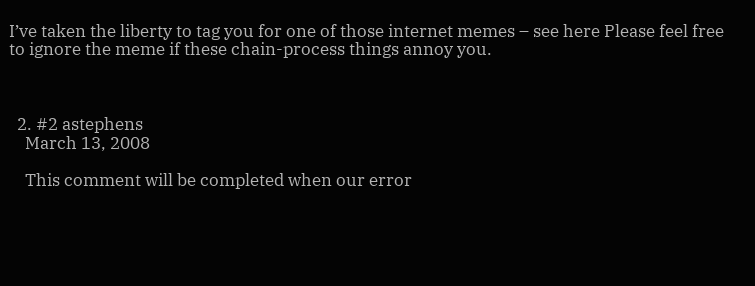I’ve taken the liberty to tag you for one of those internet memes – see here Please feel free to ignore the meme if these chain-process things annoy you.



  2. #2 astephens
    March 13, 2008

    This comment will be completed when our error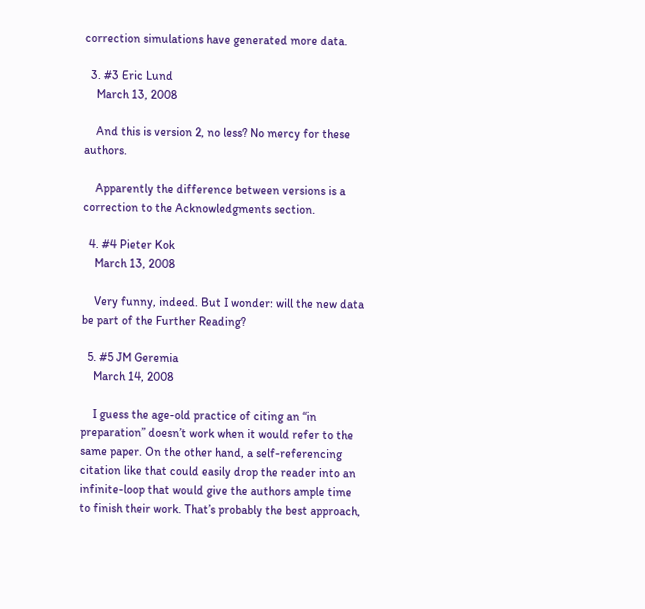correction simulations have generated more data.

  3. #3 Eric Lund
    March 13, 2008

    And this is version 2, no less? No mercy for these authors.

    Apparently the difference between versions is a correction to the Acknowledgments section.

  4. #4 Pieter Kok
    March 13, 2008

    Very funny, indeed. But I wonder: will the new data be part of the Further Reading?

  5. #5 JM Geremia
    March 14, 2008

    I guess the age-old practice of citing an “in preparation” doesn’t work when it would refer to the same paper. On the other hand, a self-referencing citation like that could easily drop the reader into an infinite-loop that would give the authors ample time to finish their work. That’s probably the best approach,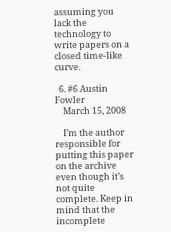assuming you lack the technology to write papers on a closed time-like curve.

  6. #6 Austin Fowler
    March 15, 2008

    I’m the author responsible for putting this paper on the archive even though it’s not quite complete. Keep in mind that the incomplete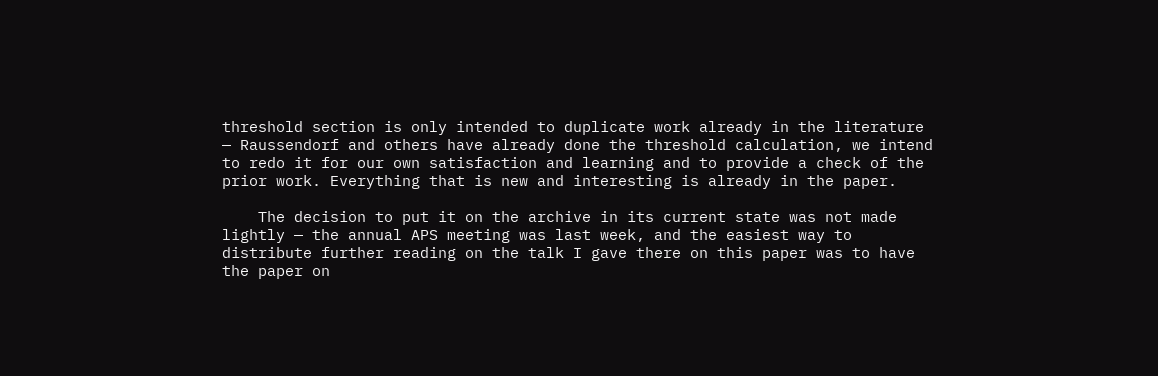threshold section is only intended to duplicate work already in the literature — Raussendorf and others have already done the threshold calculation, we intend to redo it for our own satisfaction and learning and to provide a check of the prior work. Everything that is new and interesting is already in the paper.

    The decision to put it on the archive in its current state was not made lightly — the annual APS meeting was last week, and the easiest way to distribute further reading on the talk I gave there on this paper was to have the paper on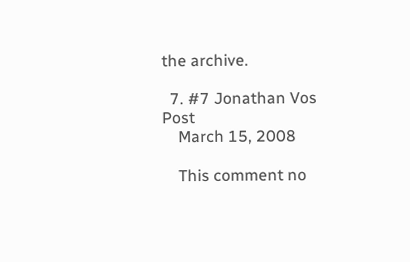the archive.

  7. #7 Jonathan Vos Post
    March 15, 2008

    This comment no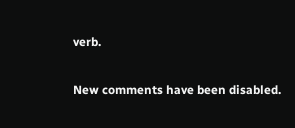verb.

New comments have been disabled.